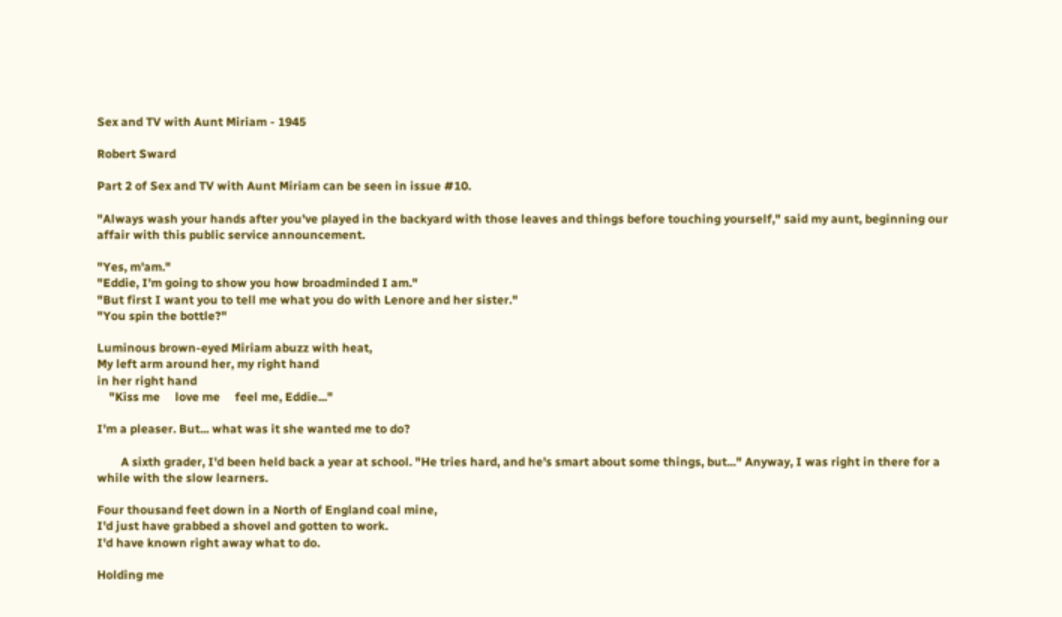Sex and TV with Aunt Miriam - 1945

Robert Sward

Part 2 of Sex and TV with Aunt Miriam can be seen in issue #10.

"Always wash your hands after you've played in the backyard with those leaves and things before touching yourself," said my aunt, beginning our affair with this public service announcement.

"Yes, m'am."
"Eddie, I'm going to show you how broadminded I am."
"But first I want you to tell me what you do with Lenore and her sister."
"You spin the bottle?"

Luminous brown-eyed Miriam abuzz with heat,
My left arm around her, my right hand
in her right hand
    "Kiss me     love me     feel me, Eddie..."

I'm a pleaser. But... what was it she wanted me to do?

        A sixth grader, I'd been held back a year at school. "He tries hard, and he's smart about some things, but..." Anyway, I was right in there for a while with the slow learners.

Four thousand feet down in a North of England coal mine,
I'd just have grabbed a shovel and gotten to work.
I'd have known right away what to do.

Holding me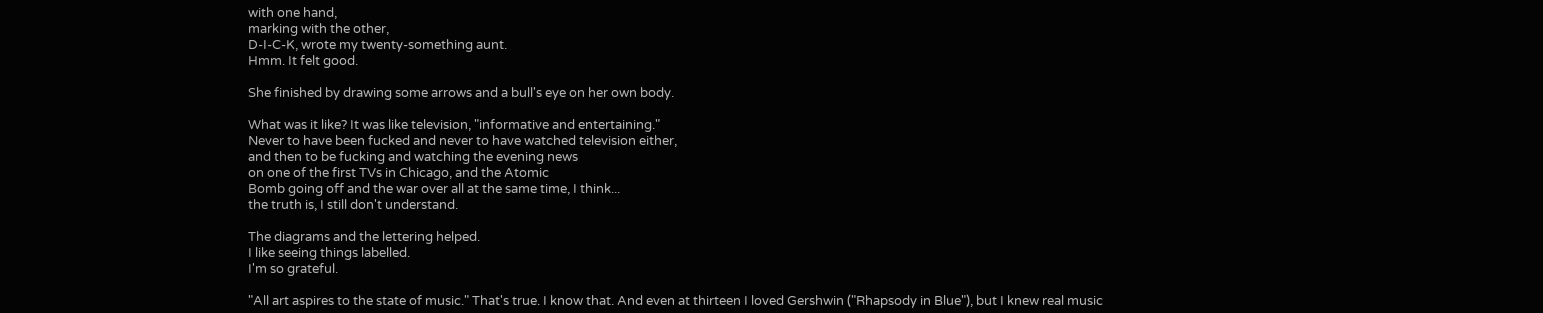with one hand,
marking with the other,
D-I-C-K, wrote my twenty-something aunt.
Hmm. It felt good.

She finished by drawing some arrows and a bull's eye on her own body.

What was it like? It was like television, "informative and entertaining."
Never to have been fucked and never to have watched television either,
and then to be fucking and watching the evening news
on one of the first TVs in Chicago, and the Atomic
Bomb going off and the war over all at the same time, I think...
the truth is, I still don't understand.

The diagrams and the lettering helped.
I like seeing things labelled.
I'm so grateful.

"All art aspires to the state of music." That's true. I know that. And even at thirteen I loved Gershwin ("Rhapsody in Blue"), but I knew real music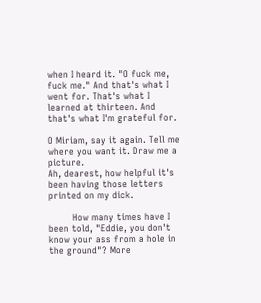when I heard it. "O fuck me, fuck me." And that's what I went for. That's what I learned at thirteen. And that's what I'm grateful for.

O Miriam, say it again. Tell me where you want it. Draw me a picture.
Ah, dearest, how helpful it's been having those letters printed on my dick.

        How many times have I been told, "Eddie, you don't know your ass from a hole in the ground"? More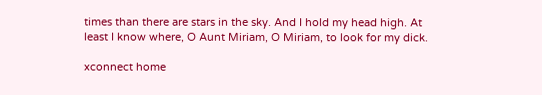times than there are stars in the sky. And I hold my head high. At least I know where, O Aunt Miriam, O Miriam, to look for my dick.

xconnect home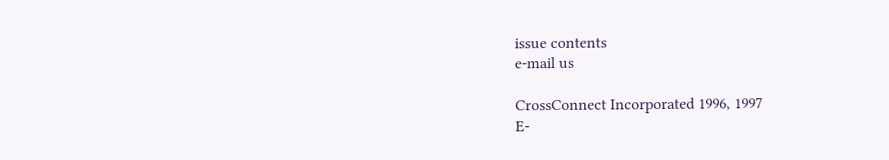issue contents
e-mail us

CrossConnect Incorporated 1996, 1997
E-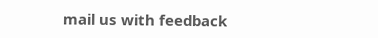mail us with feedback